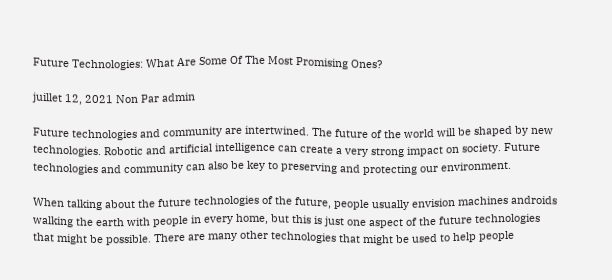Future Technologies: What Are Some Of The Most Promising Ones?

juillet 12, 2021 Non Par admin

Future technologies and community are intertwined. The future of the world will be shaped by new technologies. Robotic and artificial intelligence can create a very strong impact on society. Future technologies and community can also be key to preserving and protecting our environment.

When talking about the future technologies of the future, people usually envision machines androids walking the earth with people in every home, but this is just one aspect of the future technologies that might be possible. There are many other technologies that might be used to help people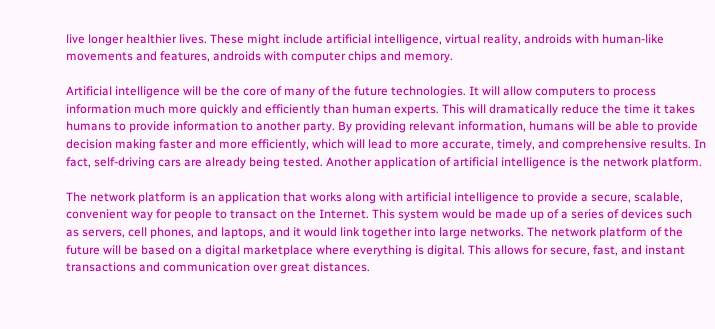live longer healthier lives. These might include artificial intelligence, virtual reality, androids with human-like movements and features, androids with computer chips and memory.

Artificial intelligence will be the core of many of the future technologies. It will allow computers to process information much more quickly and efficiently than human experts. This will dramatically reduce the time it takes humans to provide information to another party. By providing relevant information, humans will be able to provide decision making faster and more efficiently, which will lead to more accurate, timely, and comprehensive results. In fact, self-driving cars are already being tested. Another application of artificial intelligence is the network platform.

The network platform is an application that works along with artificial intelligence to provide a secure, scalable, convenient way for people to transact on the Internet. This system would be made up of a series of devices such as servers, cell phones, and laptops, and it would link together into large networks. The network platform of the future will be based on a digital marketplace where everything is digital. This allows for secure, fast, and instant transactions and communication over great distances.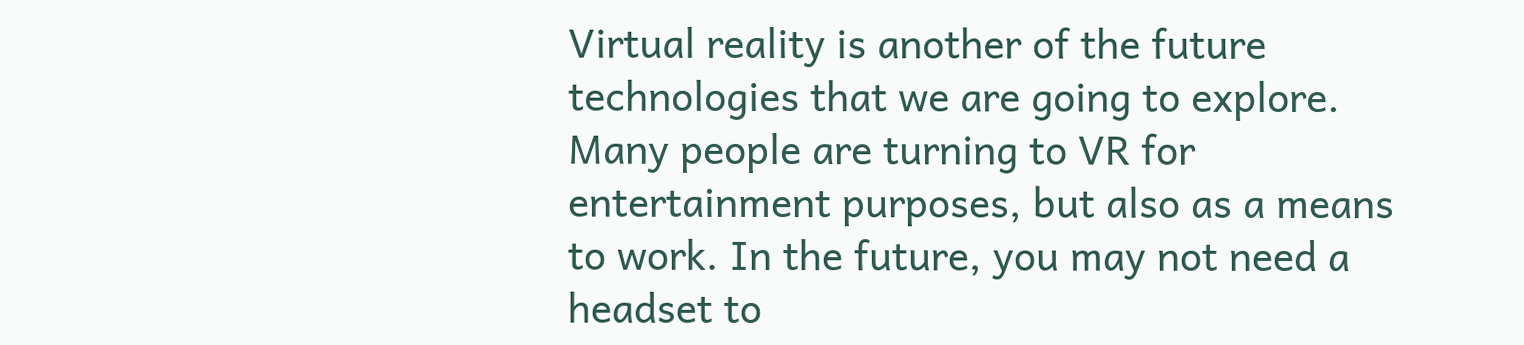Virtual reality is another of the future technologies that we are going to explore. Many people are turning to VR for entertainment purposes, but also as a means to work. In the future, you may not need a headset to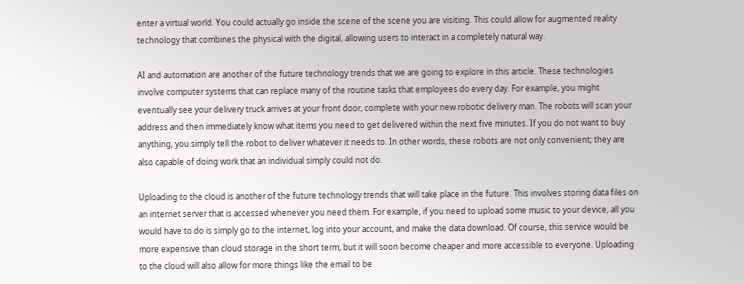enter a virtual world. You could actually go inside the scene of the scene you are visiting. This could allow for augmented reality technology that combines the physical with the digital, allowing users to interact in a completely natural way.

AI and automation are another of the future technology trends that we are going to explore in this article. These technologies involve computer systems that can replace many of the routine tasks that employees do every day. For example, you might eventually see your delivery truck arrives at your front door, complete with your new robotic delivery man. The robots will scan your address and then immediately know what items you need to get delivered within the next five minutes. If you do not want to buy anything, you simply tell the robot to deliver whatever it needs to. In other words, these robots are not only convenient; they are also capable of doing work that an individual simply could not do.

Uploading to the cloud is another of the future technology trends that will take place in the future. This involves storing data files on an internet server that is accessed whenever you need them. For example, if you need to upload some music to your device, all you would have to do is simply go to the internet, log into your account, and make the data download. Of course, this service would be more expensive than cloud storage in the short term, but it will soon become cheaper and more accessible to everyone. Uploading to the cloud will also allow for more things like the email to be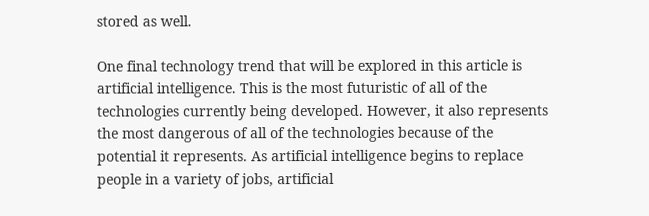stored as well.

One final technology trend that will be explored in this article is artificial intelligence. This is the most futuristic of all of the technologies currently being developed. However, it also represents the most dangerous of all of the technologies because of the potential it represents. As artificial intelligence begins to replace people in a variety of jobs, artificial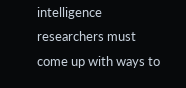intelligence researchers must come up with ways to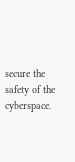secure the safety of the cyberspace.